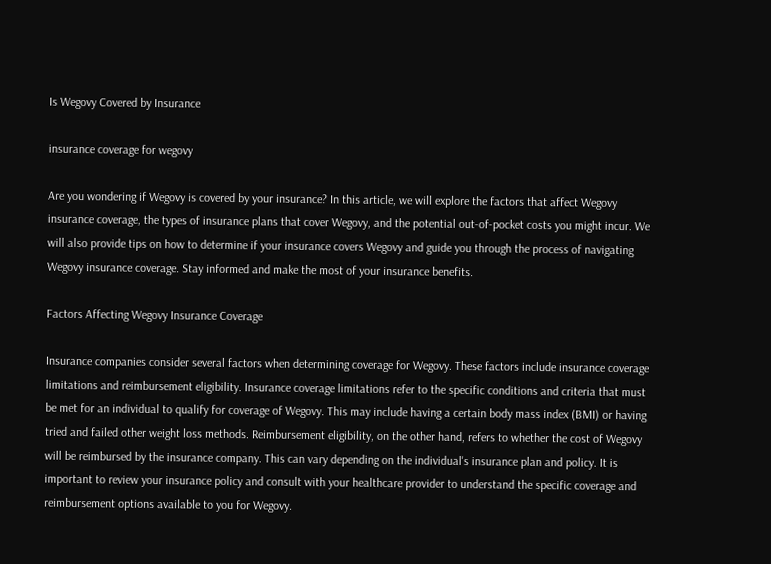Is Wegovy Covered by Insurance

insurance coverage for wegovy

Are you wondering if Wegovy is covered by your insurance? In this article, we will explore the factors that affect Wegovy insurance coverage, the types of insurance plans that cover Wegovy, and the potential out-of-pocket costs you might incur. We will also provide tips on how to determine if your insurance covers Wegovy and guide you through the process of navigating Wegovy insurance coverage. Stay informed and make the most of your insurance benefits.

Factors Affecting Wegovy Insurance Coverage

Insurance companies consider several factors when determining coverage for Wegovy. These factors include insurance coverage limitations and reimbursement eligibility. Insurance coverage limitations refer to the specific conditions and criteria that must be met for an individual to qualify for coverage of Wegovy. This may include having a certain body mass index (BMI) or having tried and failed other weight loss methods. Reimbursement eligibility, on the other hand, refers to whether the cost of Wegovy will be reimbursed by the insurance company. This can vary depending on the individual's insurance plan and policy. It is important to review your insurance policy and consult with your healthcare provider to understand the specific coverage and reimbursement options available to you for Wegovy.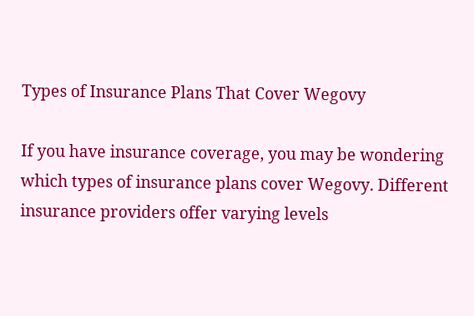Types of Insurance Plans That Cover Wegovy

If you have insurance coverage, you may be wondering which types of insurance plans cover Wegovy. Different insurance providers offer varying levels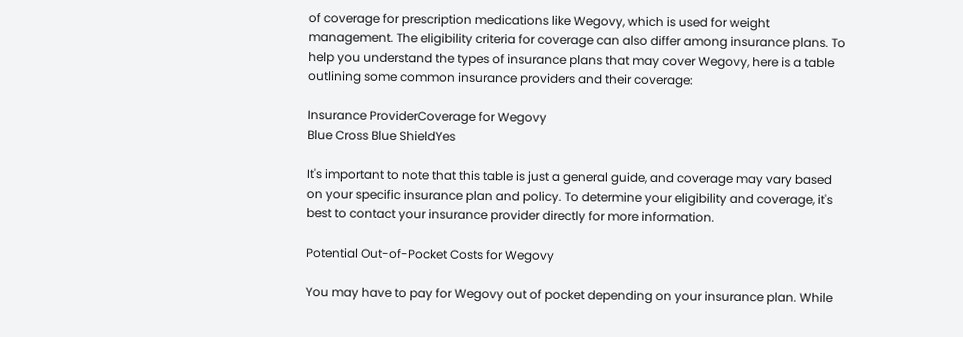of coverage for prescription medications like Wegovy, which is used for weight management. The eligibility criteria for coverage can also differ among insurance plans. To help you understand the types of insurance plans that may cover Wegovy, here is a table outlining some common insurance providers and their coverage:

Insurance ProviderCoverage for Wegovy
Blue Cross Blue ShieldYes

It's important to note that this table is just a general guide, and coverage may vary based on your specific insurance plan and policy. To determine your eligibility and coverage, it's best to contact your insurance provider directly for more information.

Potential Out-of-Pocket Costs for Wegovy

You may have to pay for Wegovy out of pocket depending on your insurance plan. While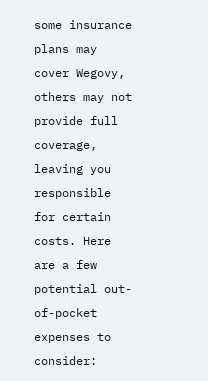some insurance plans may cover Wegovy, others may not provide full coverage, leaving you responsible for certain costs. Here are a few potential out-of-pocket expenses to consider: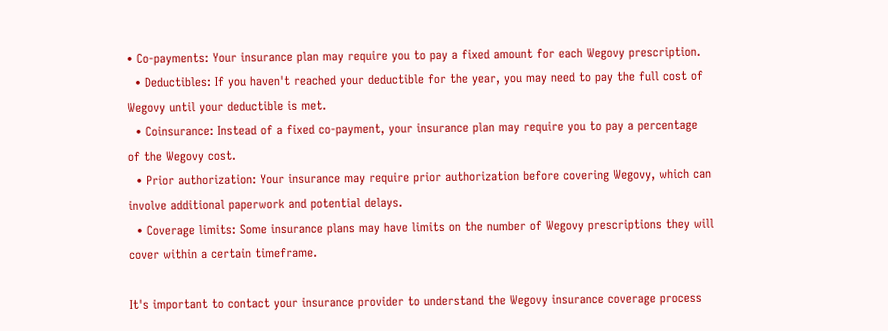• Co-payments: Your insurance plan may require you to pay a fixed amount for each Wegovy prescription.
  • Deductibles: If you haven't reached your deductible for the year, you may need to pay the full cost of Wegovy until your deductible is met.
  • Coinsurance: Instead of a fixed co-payment, your insurance plan may require you to pay a percentage of the Wegovy cost.
  • Prior authorization: Your insurance may require prior authorization before covering Wegovy, which can involve additional paperwork and potential delays.
  • Coverage limits: Some insurance plans may have limits on the number of Wegovy prescriptions they will cover within a certain timeframe.

It's important to contact your insurance provider to understand the Wegovy insurance coverage process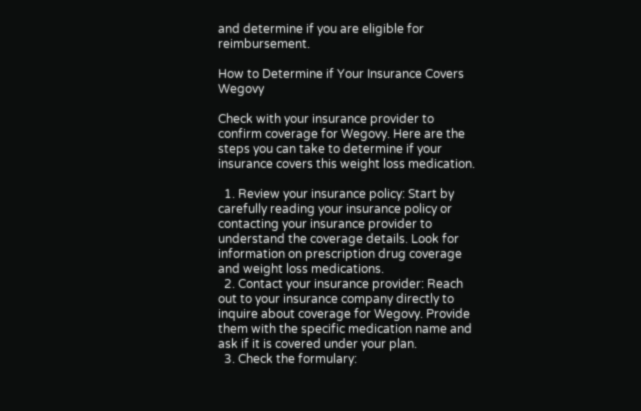and determine if you are eligible for reimbursement.

How to Determine if Your Insurance Covers Wegovy

Check with your insurance provider to confirm coverage for Wegovy. Here are the steps you can take to determine if your insurance covers this weight loss medication.

  1. Review your insurance policy: Start by carefully reading your insurance policy or contacting your insurance provider to understand the coverage details. Look for information on prescription drug coverage and weight loss medications.
  2. Contact your insurance provider: Reach out to your insurance company directly to inquire about coverage for Wegovy. Provide them with the specific medication name and ask if it is covered under your plan.
  3. Check the formulary: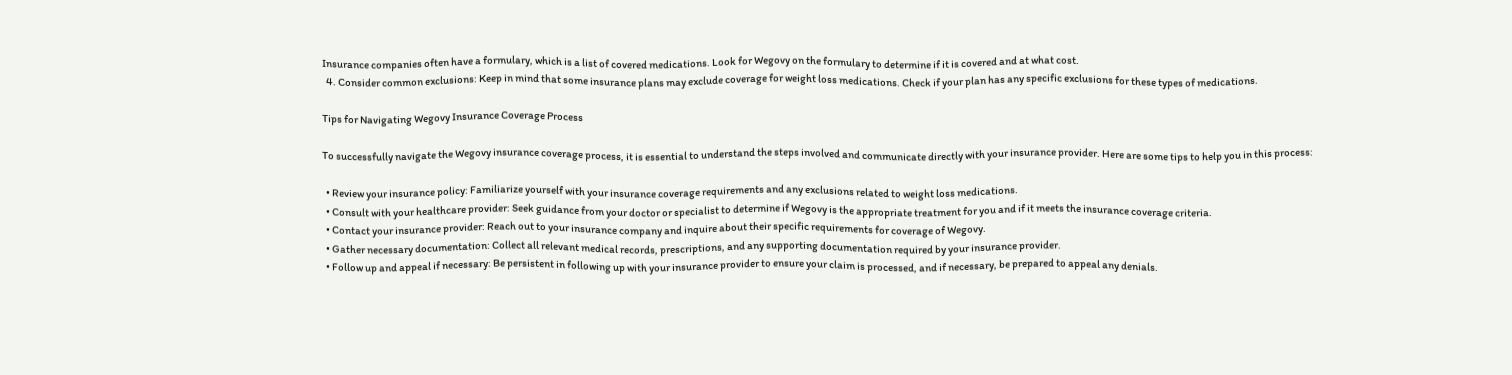Insurance companies often have a formulary, which is a list of covered medications. Look for Wegovy on the formulary to determine if it is covered and at what cost.
  4. Consider common exclusions: Keep in mind that some insurance plans may exclude coverage for weight loss medications. Check if your plan has any specific exclusions for these types of medications.

Tips for Navigating Wegovy Insurance Coverage Process

To successfully navigate the Wegovy insurance coverage process, it is essential to understand the steps involved and communicate directly with your insurance provider. Here are some tips to help you in this process:

  • Review your insurance policy: Familiarize yourself with your insurance coverage requirements and any exclusions related to weight loss medications.
  • Consult with your healthcare provider: Seek guidance from your doctor or specialist to determine if Wegovy is the appropriate treatment for you and if it meets the insurance coverage criteria.
  • Contact your insurance provider: Reach out to your insurance company and inquire about their specific requirements for coverage of Wegovy.
  • Gather necessary documentation: Collect all relevant medical records, prescriptions, and any supporting documentation required by your insurance provider.
  • Follow up and appeal if necessary: Be persistent in following up with your insurance provider to ensure your claim is processed, and if necessary, be prepared to appeal any denials.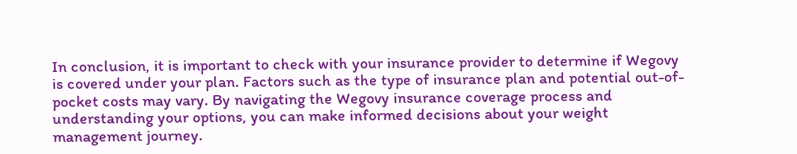In conclusion, it is important to check with your insurance provider to determine if Wegovy is covered under your plan. Factors such as the type of insurance plan and potential out-of-pocket costs may vary. By navigating the Wegovy insurance coverage process and understanding your options, you can make informed decisions about your weight management journey.